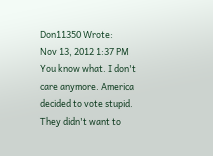Don11350 Wrote:
Nov 13, 2012 1:37 PM
You know what. I don't care anymore. America decided to vote stupid. They didn't want to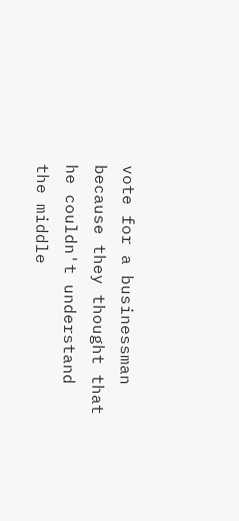vote for a businessman because they thought that he couldn't understand the middle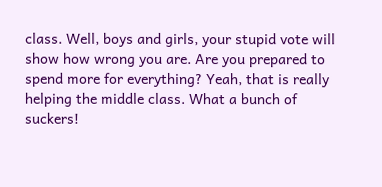class. Well, boys and girls, your stupid vote will show how wrong you are. Are you prepared to spend more for everything? Yeah, that is really helping the middle class. What a bunch of suckers!